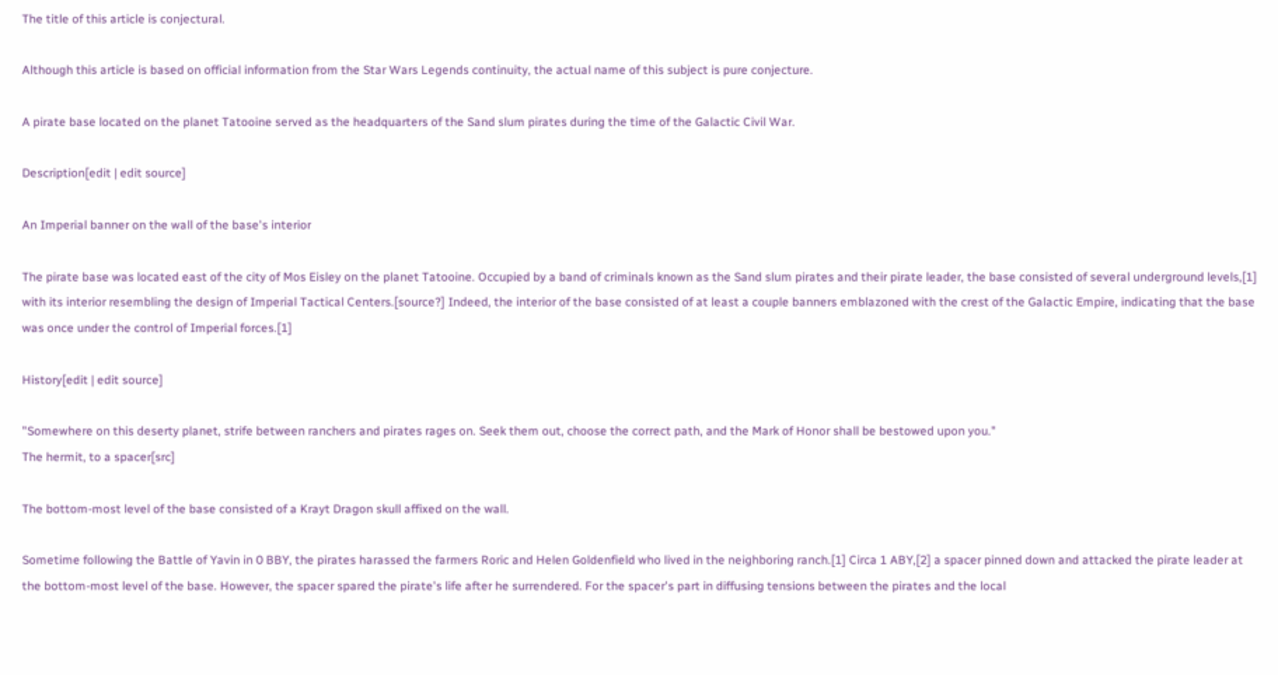The title of this article is conjectural.

Although this article is based on official information from the Star Wars Legends continuity, the actual name of this subject is pure conjecture.

A pirate base located on the planet Tatooine served as the headquarters of the Sand slum pirates during the time of the Galactic Civil War.

Description[edit | edit source]

An Imperial banner on the wall of the base's interior

The pirate base was located east of the city of Mos Eisley on the planet Tatooine. Occupied by a band of criminals known as the Sand slum pirates and their pirate leader, the base consisted of several underground levels,[1] with its interior resembling the design of Imperial Tactical Centers.[source?] Indeed, the interior of the base consisted of at least a couple banners emblazoned with the crest of the Galactic Empire, indicating that the base was once under the control of Imperial forces.[1]

History[edit | edit source]

"Somewhere on this deserty planet, strife between ranchers and pirates rages on. Seek them out, choose the correct path, and the Mark of Honor shall be bestowed upon you."
The hermit, to a spacer[src]

The bottom-most level of the base consisted of a Krayt Dragon skull affixed on the wall.

Sometime following the Battle of Yavin in 0 BBY, the pirates harassed the farmers Roric and Helen Goldenfield who lived in the neighboring ranch.[1] Circa 1 ABY,[2] a spacer pinned down and attacked the pirate leader at the bottom-most level of the base. However, the spacer spared the pirate's life after he surrendered. For the spacer's part in diffusing tensions between the pirates and the local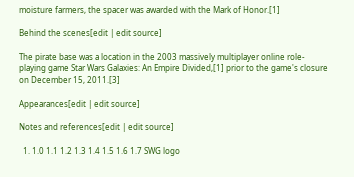moisture farmers, the spacer was awarded with the Mark of Honor.[1]

Behind the scenes[edit | edit source]

The pirate base was a location in the 2003 massively multiplayer online role-playing game Star Wars Galaxies: An Empire Divided,[1] prior to the game's closure on December 15, 2011.[3]

Appearances[edit | edit source]

Notes and references[edit | edit source]

  1. 1.0 1.1 1.2 1.3 1.4 1.5 1.6 1.7 SWG logo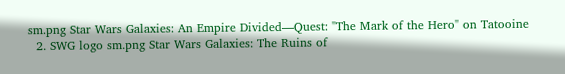sm.png Star Wars Galaxies: An Empire Divided—Quest: "The Mark of the Hero" on Tatooine
  2. SWG logo sm.png Star Wars Galaxies: The Ruins of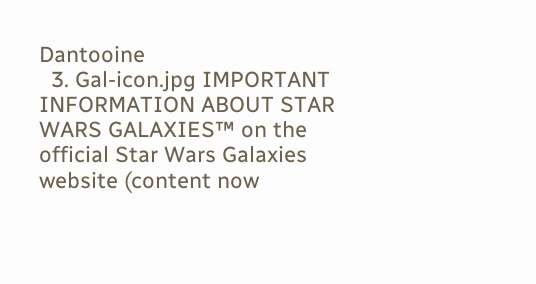Dantooine
  3. Gal-icon.jpg IMPORTANT INFORMATION ABOUT STAR WARS GALAXIES™ on the official Star Wars Galaxies website (content now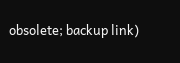obsolete; backup link)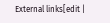External links[edit |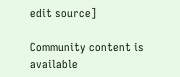edit source]

Community content is available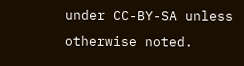under CC-BY-SA unless otherwise noted.